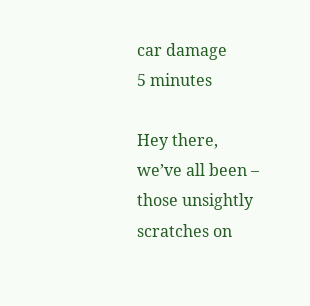car damage
5 minutes

Hey there, we’ve all been – those unsightly scratches on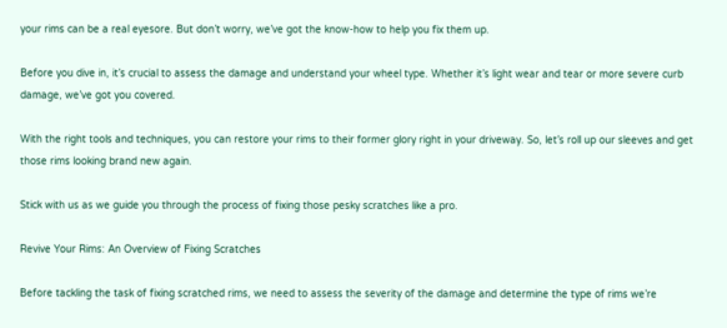your rims can be a real eyesore. But don’t worry, we’ve got the know-how to help you fix them up.

Before you dive in, it’s crucial to assess the damage and understand your wheel type. Whether it’s light wear and tear or more severe curb damage, we’ve got you covered.

With the right tools and techniques, you can restore your rims to their former glory right in your driveway. So, let’s roll up our sleeves and get those rims looking brand new again.

Stick with us as we guide you through the process of fixing those pesky scratches like a pro.

Revive Your Rims: An Overview of Fixing Scratches

Before tackling the task of fixing scratched rims, we need to assess the severity of the damage and determine the type of rims we’re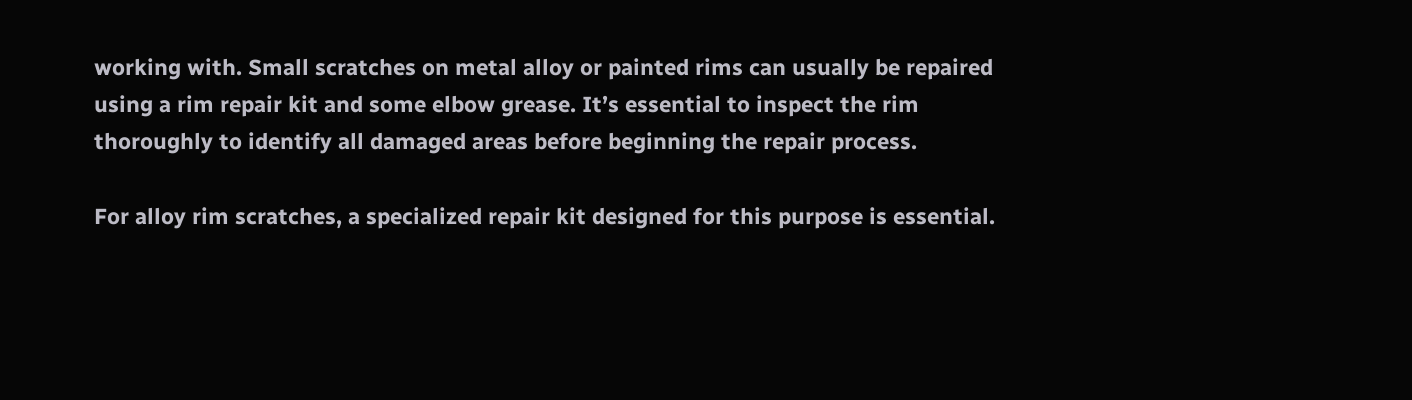working with. Small scratches on metal alloy or painted rims can usually be repaired using a rim repair kit and some elbow grease. It’s essential to inspect the rim thoroughly to identify all damaged areas before beginning the repair process.

For alloy rim scratches, a specialized repair kit designed for this purpose is essential.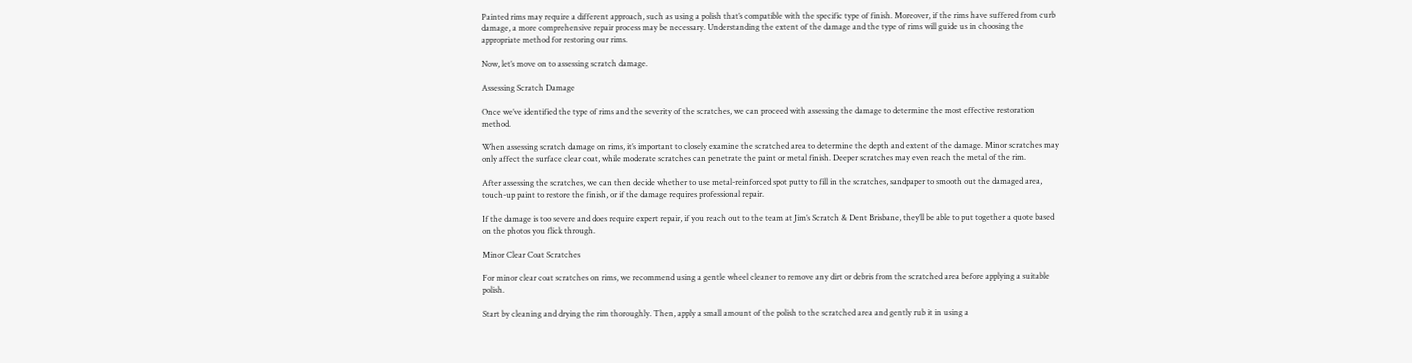Painted rims may require a different approach, such as using a polish that’s compatible with the specific type of finish. Moreover, if the rims have suffered from curb damage, a more comprehensive repair process may be necessary. Understanding the extent of the damage and the type of rims will guide us in choosing the appropriate method for restoring our rims.

Now, let’s move on to assessing scratch damage.

Assessing Scratch Damage

Once we’ve identified the type of rims and the severity of the scratches, we can proceed with assessing the damage to determine the most effective restoration method.

When assessing scratch damage on rims, it’s important to closely examine the scratched area to determine the depth and extent of the damage. Minor scratches may only affect the surface clear coat, while moderate scratches can penetrate the paint or metal finish. Deeper scratches may even reach the metal of the rim.

After assessing the scratches, we can then decide whether to use metal-reinforced spot putty to fill in the scratches, sandpaper to smooth out the damaged area, touch-up paint to restore the finish, or if the damage requires professional repair.

If the damage is too severe and does require expert repair, if you reach out to the team at Jim’s Scratch & Dent Brisbane, they’ll be able to put together a quote based on the photos you flick through.

Minor Clear Coat Scratches

For minor clear coat scratches on rims, we recommend using a gentle wheel cleaner to remove any dirt or debris from the scratched area before applying a suitable polish.

Start by cleaning and drying the rim thoroughly. Then, apply a small amount of the polish to the scratched area and gently rub it in using a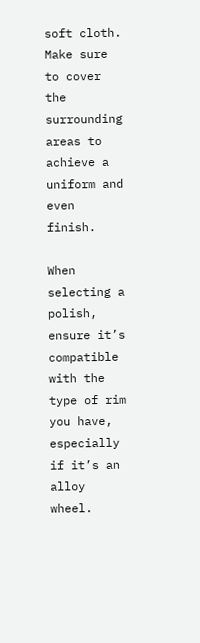soft cloth. Make sure to cover the surrounding areas to achieve a uniform and even finish.

When selecting a polish, ensure it’s compatible with the type of rim you have, especially if it’s an alloy wheel.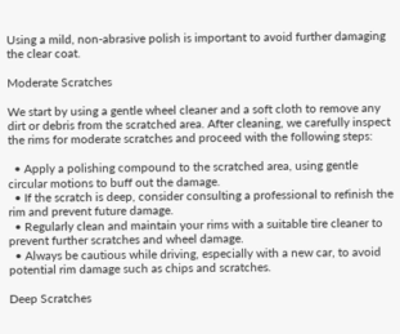Using a mild, non-abrasive polish is important to avoid further damaging the clear coat.

Moderate Scratches

We start by using a gentle wheel cleaner and a soft cloth to remove any dirt or debris from the scratched area. After cleaning, we carefully inspect the rims for moderate scratches and proceed with the following steps:

  • Apply a polishing compound to the scratched area, using gentle circular motions to buff out the damage.
  • If the scratch is deep, consider consulting a professional to refinish the rim and prevent future damage.
  • Regularly clean and maintain your rims with a suitable tire cleaner to prevent further scratches and wheel damage.
  • Always be cautious while driving, especially with a new car, to avoid potential rim damage such as chips and scratches.

Deep Scratches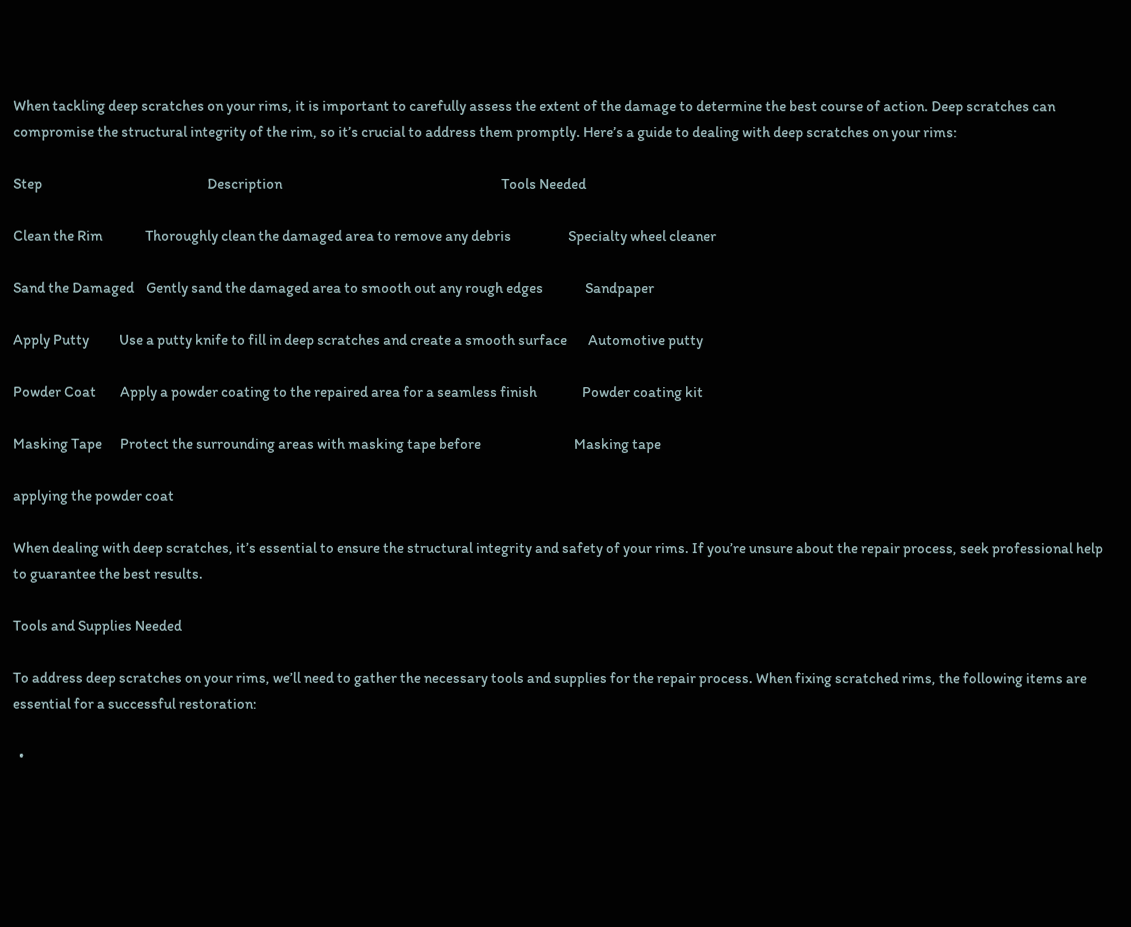When tackling deep scratches on your rims, it is important to carefully assess the extent of the damage to determine the best course of action. Deep scratches can compromise the structural integrity of the rim, so it’s crucial to address them promptly. Here’s a guide to dealing with deep scratches on your rims:

Step                                                       Description                                                                         Tools Needed

Clean the Rim              Thoroughly clean the damaged area to remove any debris                   Specialty wheel cleaner

Sand the Damaged    Gently sand the damaged area to smooth out any rough edges              Sandpaper

Apply Putty          Use a putty knife to fill in deep scratches and create a smooth surface       Automotive putty

Powder Coat        Apply a powder coating to the repaired area for a seamless finish               Powder coating kit

Masking Tape      Protect the surrounding areas with masking tape before                               Masking tape

applying the powder coat

When dealing with deep scratches, it’s essential to ensure the structural integrity and safety of your rims. If you’re unsure about the repair process, seek professional help to guarantee the best results.

Tools and Supplies Needed

To address deep scratches on your rims, we’ll need to gather the necessary tools and supplies for the repair process. When fixing scratched rims, the following items are essential for a successful restoration:

  •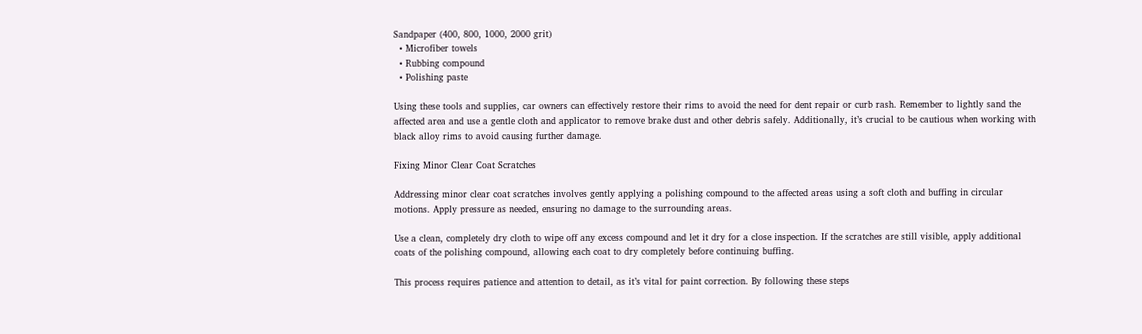Sandpaper (400, 800, 1000, 2000 grit)
  • Microfiber towels
  • Rubbing compound
  • Polishing paste

Using these tools and supplies, car owners can effectively restore their rims to avoid the need for dent repair or curb rash. Remember to lightly sand the affected area and use a gentle cloth and applicator to remove brake dust and other debris safely. Additionally, it’s crucial to be cautious when working with black alloy rims to avoid causing further damage.

Fixing Minor Clear Coat Scratches

Addressing minor clear coat scratches involves gently applying a polishing compound to the affected areas using a soft cloth and buffing in circular motions. Apply pressure as needed, ensuring no damage to the surrounding areas.

Use a clean, completely dry cloth to wipe off any excess compound and let it dry for a close inspection. If the scratches are still visible, apply additional coats of the polishing compound, allowing each coat to dry completely before continuing buffing.

This process requires patience and attention to detail, as it’s vital for paint correction. By following these steps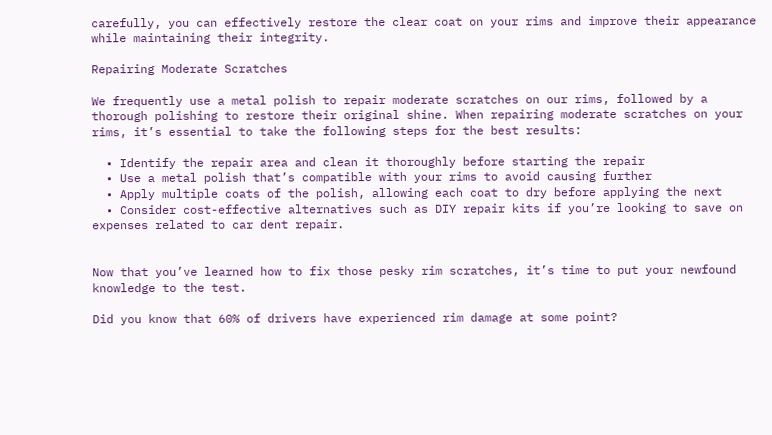carefully, you can effectively restore the clear coat on your rims and improve their appearance while maintaining their integrity.

Repairing Moderate Scratches

We frequently use a metal polish to repair moderate scratches on our rims, followed by a thorough polishing to restore their original shine. When repairing moderate scratches on your rims, it’s essential to take the following steps for the best results:

  • Identify the repair area and clean it thoroughly before starting the repair
  • Use a metal polish that’s compatible with your rims to avoid causing further
  • Apply multiple coats of the polish, allowing each coat to dry before applying the next
  • Consider cost-effective alternatives such as DIY repair kits if you’re looking to save on expenses related to car dent repair.


Now that you’ve learned how to fix those pesky rim scratches, it’s time to put your newfound knowledge to the test.

Did you know that 60% of drivers have experienced rim damage at some point?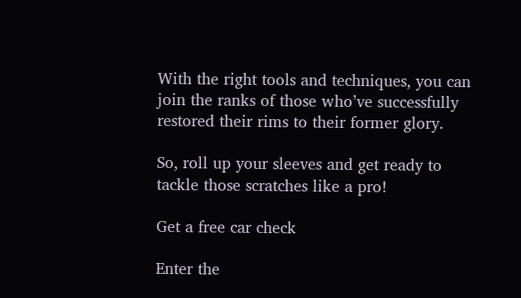With the right tools and techniques, you can join the ranks of those who’ve successfully restored their rims to their former glory.

So, roll up your sleeves and get ready to tackle those scratches like a pro!

Get a free car check

Enter the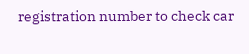registration number to check car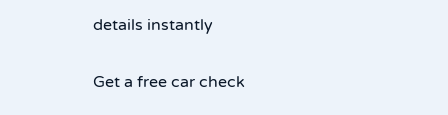details instantly

Get a free car check